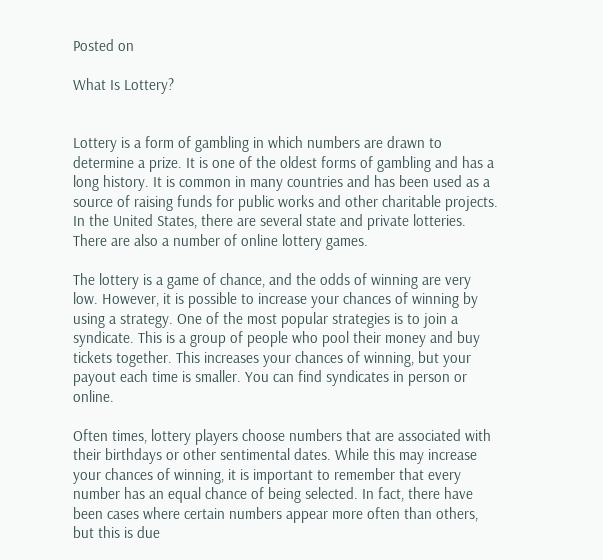Posted on

What Is Lottery?


Lottery is a form of gambling in which numbers are drawn to determine a prize. It is one of the oldest forms of gambling and has a long history. It is common in many countries and has been used as a source of raising funds for public works and other charitable projects. In the United States, there are several state and private lotteries. There are also a number of online lottery games.

The lottery is a game of chance, and the odds of winning are very low. However, it is possible to increase your chances of winning by using a strategy. One of the most popular strategies is to join a syndicate. This is a group of people who pool their money and buy tickets together. This increases your chances of winning, but your payout each time is smaller. You can find syndicates in person or online.

Often times, lottery players choose numbers that are associated with their birthdays or other sentimental dates. While this may increase your chances of winning, it is important to remember that every number has an equal chance of being selected. In fact, there have been cases where certain numbers appear more often than others, but this is due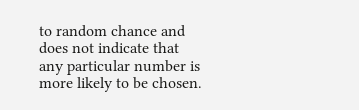to random chance and does not indicate that any particular number is more likely to be chosen.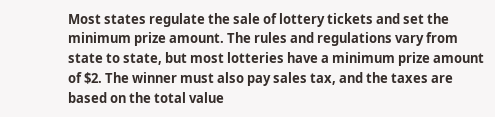Most states regulate the sale of lottery tickets and set the minimum prize amount. The rules and regulations vary from state to state, but most lotteries have a minimum prize amount of $2. The winner must also pay sales tax, and the taxes are based on the total value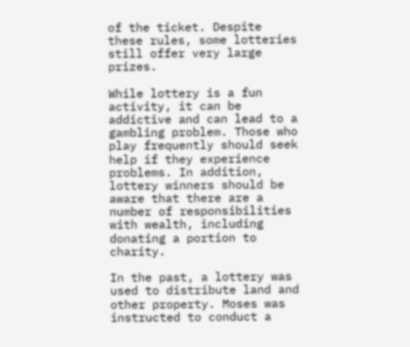of the ticket. Despite these rules, some lotteries still offer very large prizes.

While lottery is a fun activity, it can be addictive and can lead to a gambling problem. Those who play frequently should seek help if they experience problems. In addition, lottery winners should be aware that there are a number of responsibilities with wealth, including donating a portion to charity.

In the past, a lottery was used to distribute land and other property. Moses was instructed to conduct a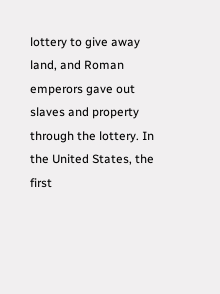lottery to give away land, and Roman emperors gave out slaves and property through the lottery. In the United States, the first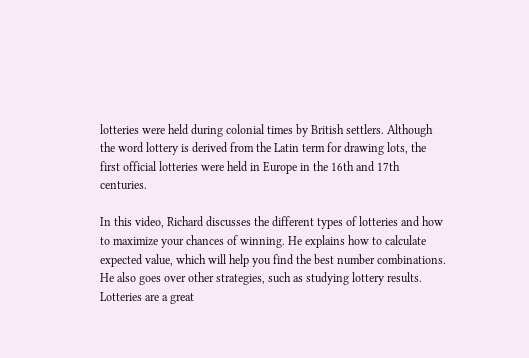lotteries were held during colonial times by British settlers. Although the word lottery is derived from the Latin term for drawing lots, the first official lotteries were held in Europe in the 16th and 17th centuries.

In this video, Richard discusses the different types of lotteries and how to maximize your chances of winning. He explains how to calculate expected value, which will help you find the best number combinations. He also goes over other strategies, such as studying lottery results. Lotteries are a great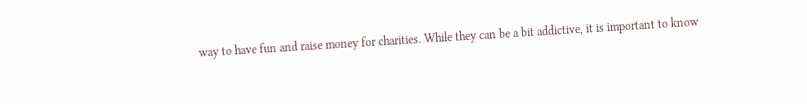way to have fun and raise money for charities. While they can be a bit addictive, it is important to know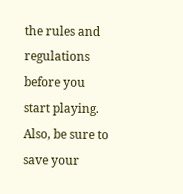the rules and regulations before you start playing. Also, be sure to save your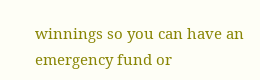winnings so you can have an emergency fund or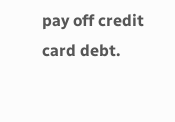pay off credit card debt.